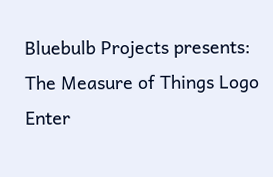Bluebulb Projects presents:
The Measure of Things Logo
Enter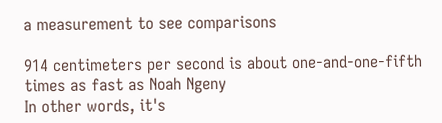a measurement to see comparisons

914 centimeters per second is about one-and-one-fifth times as fast as Noah Ngeny
In other words, it's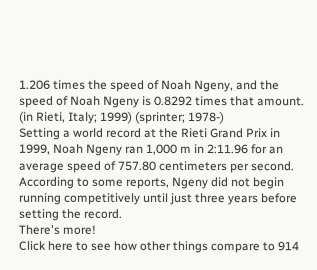1.206 times the speed of Noah Ngeny, and the speed of Noah Ngeny is 0.8292 times that amount.
(in Rieti, Italy; 1999) (sprinter; 1978-)
Setting a world record at the Rieti Grand Prix in 1999, Noah Ngeny ran 1,000 m in 2:11.96 for an average speed of 757.80 centimeters per second. According to some reports, Ngeny did not begin running competitively until just three years before setting the record.
There's more!
Click here to see how other things compare to 914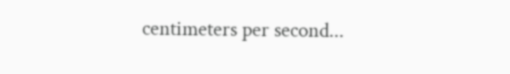centimeters per second...